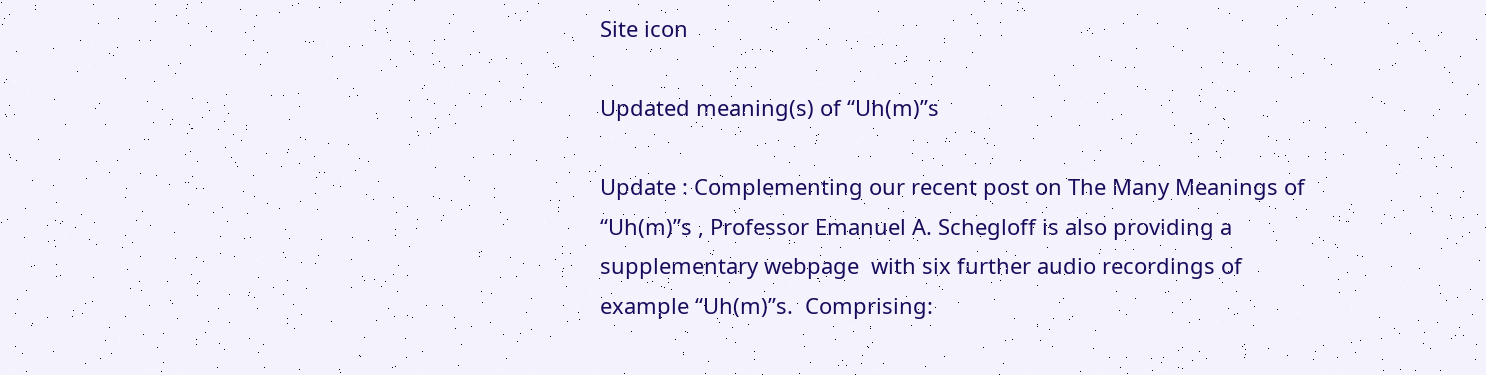Site icon

Updated meaning(s) of “Uh(m)”s

Update : Complementing our recent post on The Many Meanings of “Uh(m)”s , Professor Emanuel A. Schegloff is also providing a supplementary webpage  with six further audio recordings of example “Uh(m)”s.  Comprising: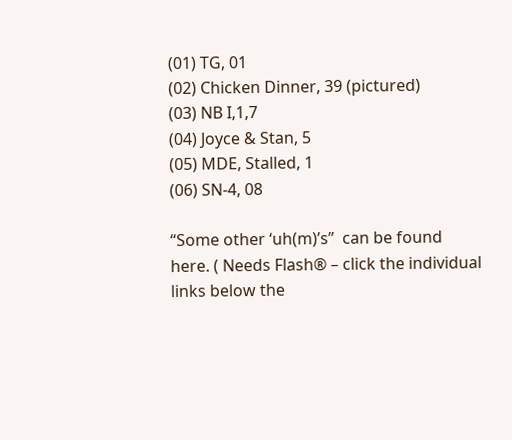(01) TG, 01
(02) Chicken Dinner, 39 (pictured)
(03) NB I,1,7
(04) Joyce & Stan, 5
(05) MDE, Stalled, 1
(06) SN-4, 08

“Some other ‘uh(m)’s”  can be found here. ( Needs Flash® – click the individual links below the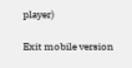player)

Exit mobile version